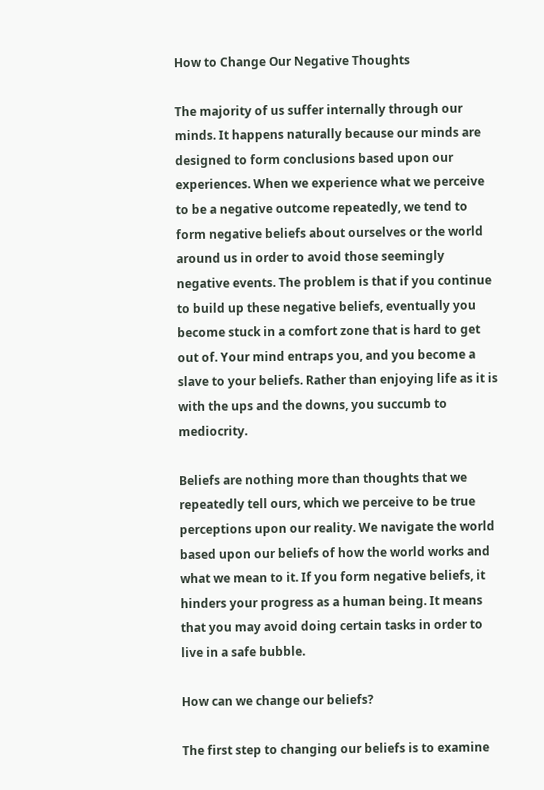How to Change Our Negative Thoughts

The majority of us suffer internally through our minds. It happens naturally because our minds are designed to form conclusions based upon our experiences. When we experience what we perceive to be a negative outcome repeatedly, we tend to form negative beliefs about ourselves or the world around us in order to avoid those seemingly negative events. The problem is that if you continue to build up these negative beliefs, eventually you become stuck in a comfort zone that is hard to get out of. Your mind entraps you, and you become a slave to your beliefs. Rather than enjoying life as it is with the ups and the downs, you succumb to mediocrity.

Beliefs are nothing more than thoughts that we repeatedly tell ours, which we perceive to be true perceptions upon our reality. We navigate the world based upon our beliefs of how the world works and what we mean to it. If you form negative beliefs, it hinders your progress as a human being. It means that you may avoid doing certain tasks in order to live in a safe bubble.

How can we change our beliefs?

The first step to changing our beliefs is to examine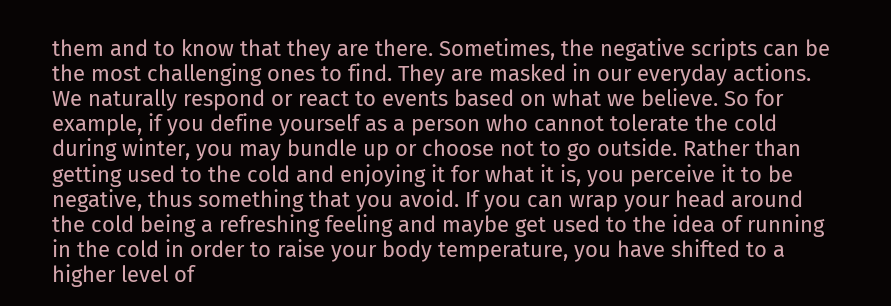them and to know that they are there. Sometimes, the negative scripts can be the most challenging ones to find. They are masked in our everyday actions. We naturally respond or react to events based on what we believe. So for example, if you define yourself as a person who cannot tolerate the cold during winter, you may bundle up or choose not to go outside. Rather than getting used to the cold and enjoying it for what it is, you perceive it to be negative, thus something that you avoid. If you can wrap your head around the cold being a refreshing feeling and maybe get used to the idea of running in the cold in order to raise your body temperature, you have shifted to a higher level of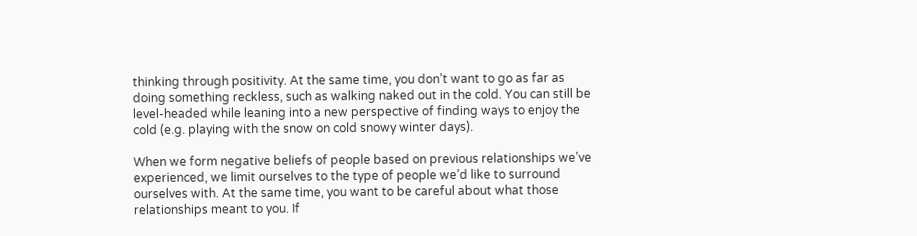thinking through positivity. At the same time, you don’t want to go as far as doing something reckless, such as walking naked out in the cold. You can still be level-headed while leaning into a new perspective of finding ways to enjoy the cold (e.g. playing with the snow on cold snowy winter days).

When we form negative beliefs of people based on previous relationships we’ve experienced, we limit ourselves to the type of people we’d like to surround ourselves with. At the same time, you want to be careful about what those relationships meant to you. If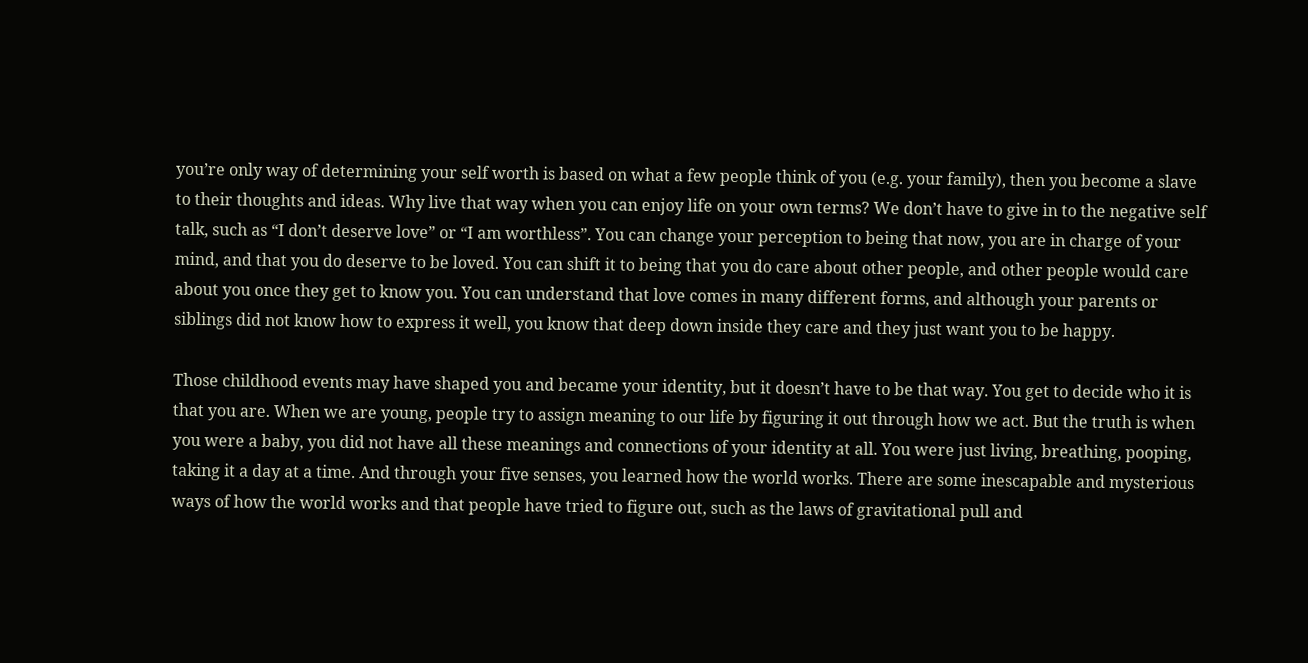you’re only way of determining your self worth is based on what a few people think of you (e.g. your family), then you become a slave to their thoughts and ideas. Why live that way when you can enjoy life on your own terms? We don’t have to give in to the negative self talk, such as “I don’t deserve love” or “I am worthless”. You can change your perception to being that now, you are in charge of your mind, and that you do deserve to be loved. You can shift it to being that you do care about other people, and other people would care about you once they get to know you. You can understand that love comes in many different forms, and although your parents or siblings did not know how to express it well, you know that deep down inside they care and they just want you to be happy.

Those childhood events may have shaped you and became your identity, but it doesn’t have to be that way. You get to decide who it is that you are. When we are young, people try to assign meaning to our life by figuring it out through how we act. But the truth is when you were a baby, you did not have all these meanings and connections of your identity at all. You were just living, breathing, pooping, taking it a day at a time. And through your five senses, you learned how the world works. There are some inescapable and mysterious ways of how the world works and that people have tried to figure out, such as the laws of gravitational pull and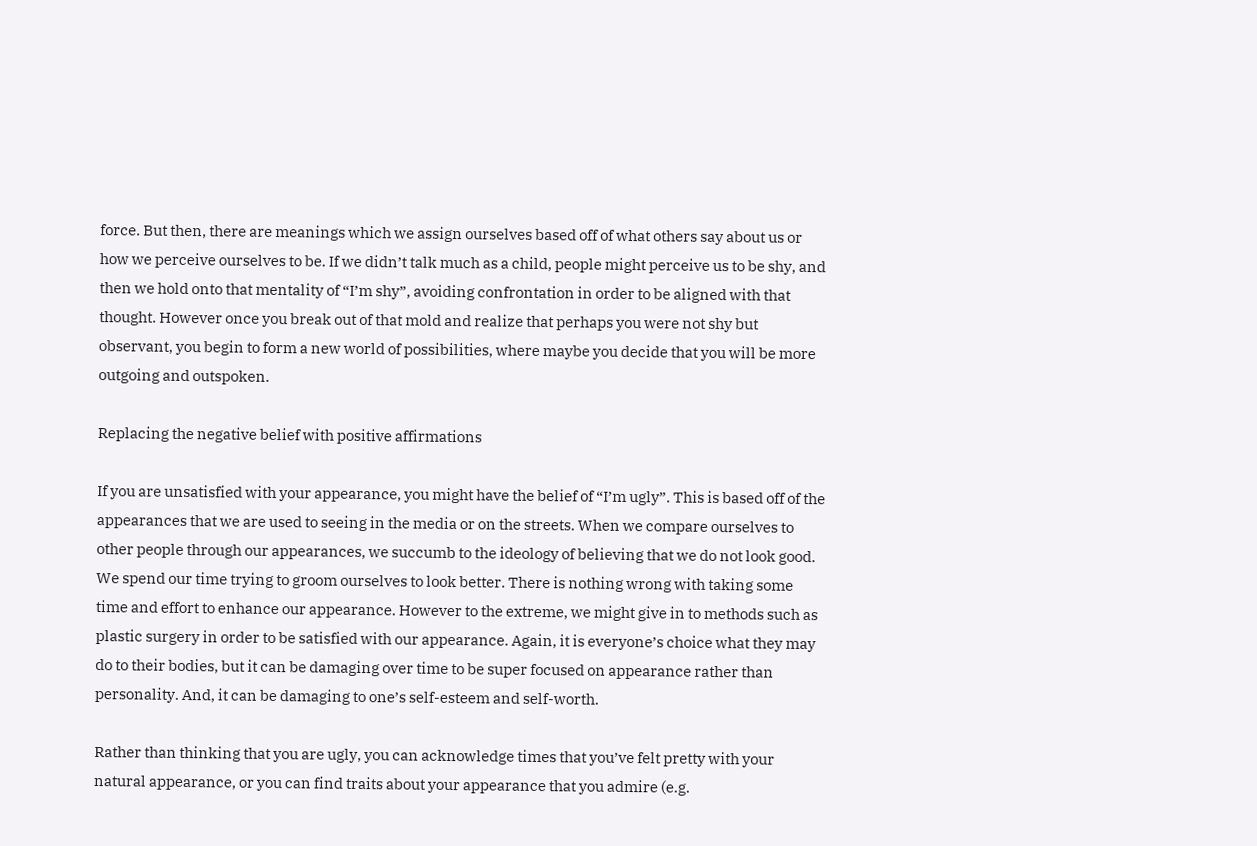force. But then, there are meanings which we assign ourselves based off of what others say about us or how we perceive ourselves to be. If we didn’t talk much as a child, people might perceive us to be shy, and then we hold onto that mentality of “I’m shy”, avoiding confrontation in order to be aligned with that thought. However once you break out of that mold and realize that perhaps you were not shy but observant, you begin to form a new world of possibilities, where maybe you decide that you will be more outgoing and outspoken.

Replacing the negative belief with positive affirmations

If you are unsatisfied with your appearance, you might have the belief of “I’m ugly”. This is based off of the appearances that we are used to seeing in the media or on the streets. When we compare ourselves to other people through our appearances, we succumb to the ideology of believing that we do not look good. We spend our time trying to groom ourselves to look better. There is nothing wrong with taking some time and effort to enhance our appearance. However to the extreme, we might give in to methods such as plastic surgery in order to be satisfied with our appearance. Again, it is everyone’s choice what they may do to their bodies, but it can be damaging over time to be super focused on appearance rather than personality. And, it can be damaging to one’s self-esteem and self-worth.

Rather than thinking that you are ugly, you can acknowledge times that you’ve felt pretty with your natural appearance, or you can find traits about your appearance that you admire (e.g.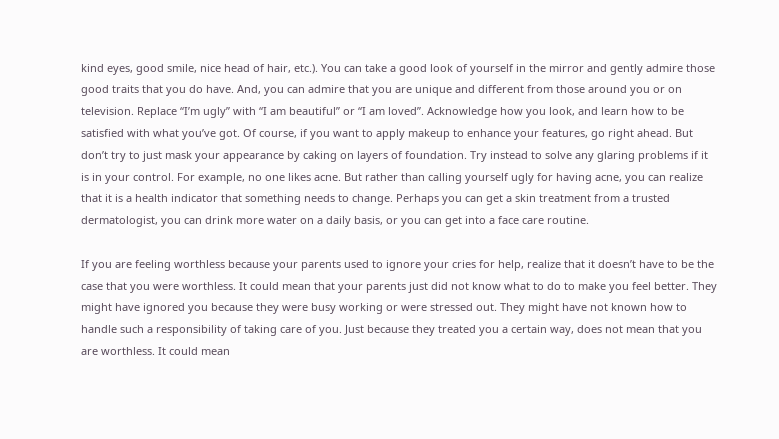kind eyes, good smile, nice head of hair, etc.). You can take a good look of yourself in the mirror and gently admire those good traits that you do have. And, you can admire that you are unique and different from those around you or on television. Replace “I’m ugly” with “I am beautiful” or “I am loved”. Acknowledge how you look, and learn how to be satisfied with what you’ve got. Of course, if you want to apply makeup to enhance your features, go right ahead. But don’t try to just mask your appearance by caking on layers of foundation. Try instead to solve any glaring problems if it is in your control. For example, no one likes acne. But rather than calling yourself ugly for having acne, you can realize that it is a health indicator that something needs to change. Perhaps you can get a skin treatment from a trusted dermatologist, you can drink more water on a daily basis, or you can get into a face care routine.

If you are feeling worthless because your parents used to ignore your cries for help, realize that it doesn’t have to be the case that you were worthless. It could mean that your parents just did not know what to do to make you feel better. They might have ignored you because they were busy working or were stressed out. They might have not known how to handle such a responsibility of taking care of you. Just because they treated you a certain way, does not mean that you are worthless. It could mean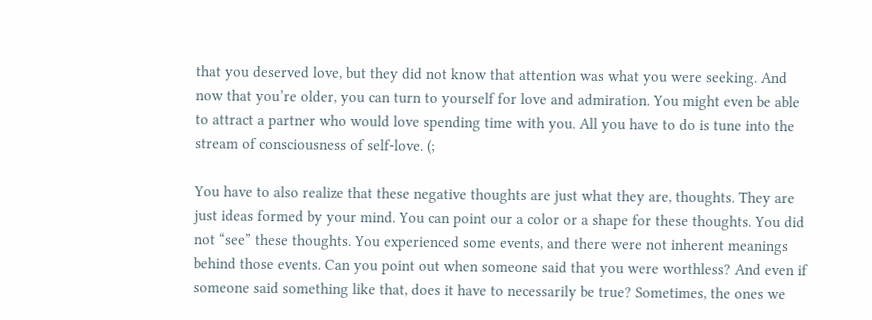that you deserved love, but they did not know that attention was what you were seeking. And now that you’re older, you can turn to yourself for love and admiration. You might even be able to attract a partner who would love spending time with you. All you have to do is tune into the stream of consciousness of self-love. (;

You have to also realize that these negative thoughts are just what they are, thoughts. They are just ideas formed by your mind. You can point our a color or a shape for these thoughts. You did not “see” these thoughts. You experienced some events, and there were not inherent meanings behind those events. Can you point out when someone said that you were worthless? And even if someone said something like that, does it have to necessarily be true? Sometimes, the ones we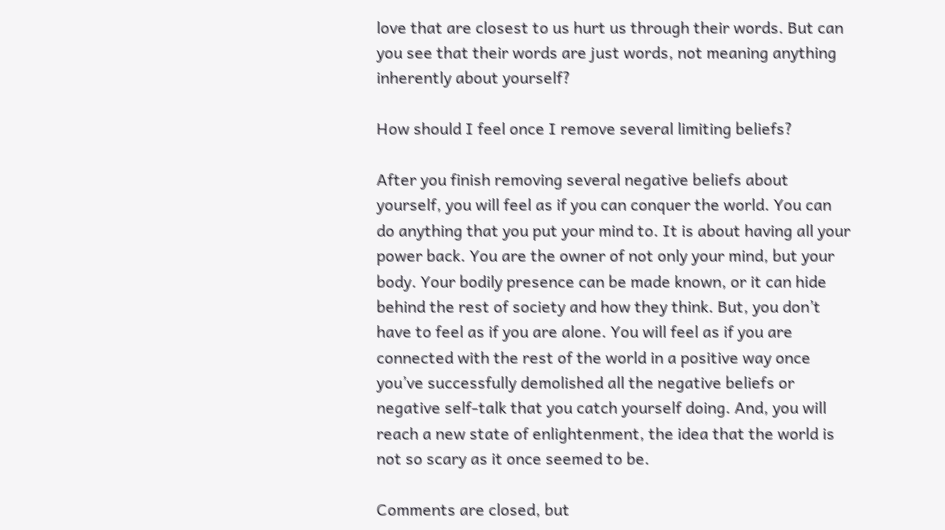love that are closest to us hurt us through their words. But can you see that their words are just words, not meaning anything inherently about yourself?

How should I feel once I remove several limiting beliefs?

After you finish removing several negative beliefs about yourself, you will feel as if you can conquer the world. You can do anything that you put your mind to. It is about having all your power back. You are the owner of not only your mind, but your body. Your bodily presence can be made known, or it can hide behind the rest of society and how they think. But, you don’t have to feel as if you are alone. You will feel as if you are connected with the rest of the world in a positive way once you’ve successfully demolished all the negative beliefs or negative self-talk that you catch yourself doing. And, you will reach a new state of enlightenment, the idea that the world is not so scary as it once seemed to be.

Comments are closed, but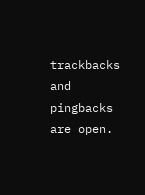trackbacks and pingbacks are open.